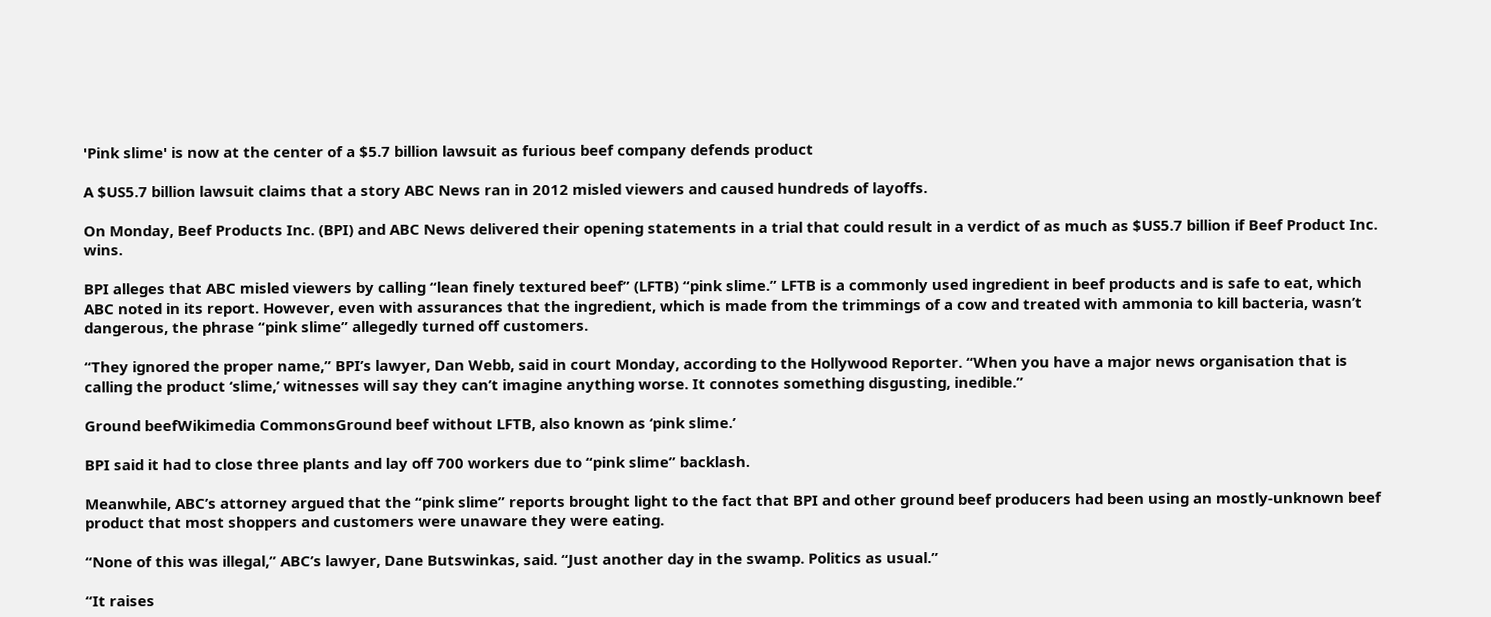'Pink slime' is now at the center of a $5.7 billion lawsuit as furious beef company defends product

A $US5.7 billion lawsuit claims that a story ABC News ran in 2012 misled viewers and caused hundreds of layoffs.

On Monday, Beef Products Inc. (BPI) and ABC News delivered their opening statements in a trial that could result in a verdict of as much as $US5.7 billion if Beef Product Inc. wins.

BPI alleges that ABC misled viewers by calling “lean finely textured beef” (LFTB) “pink slime.” LFTB is a commonly used ingredient in beef products and is safe to eat, which ABC noted in its report. However, even with assurances that the ingredient, which is made from the trimmings of a cow and treated with ammonia to kill bacteria, wasn’t dangerous, the phrase “pink slime” allegedly turned off customers.

“They ignored the proper name,” BPI’s lawyer, Dan Webb, said in court Monday, according to the Hollywood Reporter. “When you have a major news organisation that is calling the product ‘slime,’ witnesses will say they can’t imagine anything worse. It connotes something disgusting, inedible.”

Ground beefWikimedia CommonsGround beef without LFTB, also known as ‘pink slime.’

BPI said it had to close three plants and lay off 700 workers due to “pink slime” backlash.

Meanwhile, ABC’s attorney argued that the “pink slime” reports brought light to the fact that BPI and other ground beef producers had been using an mostly-unknown beef product that most shoppers and customers were unaware they were eating.

“None of this was illegal,” ABC’s lawyer, Dane Butswinkas, said. “Just another day in the swamp. Politics as usual.”

“It raises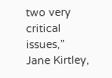two very critical issues,” Jane Kirtley,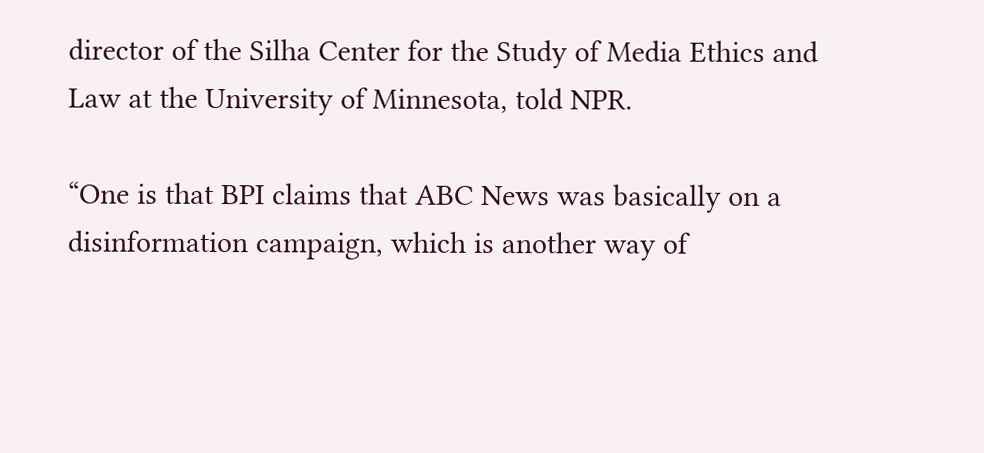director of the Silha Center for the Study of Media Ethics and Law at the University of Minnesota, told NPR.

“One is that BPI claims that ABC News was basically on a disinformation campaign, which is another way of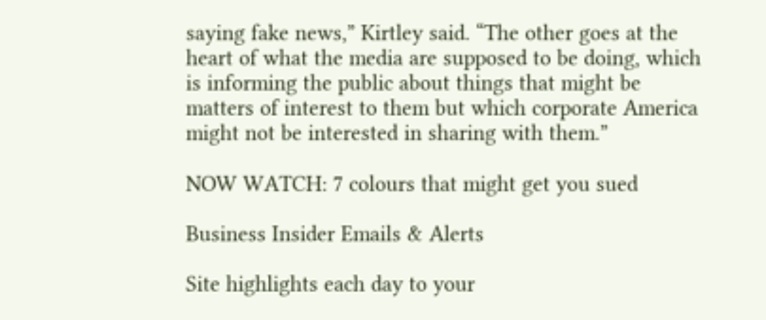saying fake news,” Kirtley said. “The other goes at the heart of what the media are supposed to be doing, which is informing the public about things that might be matters of interest to them but which corporate America might not be interested in sharing with them.”

NOW WATCH: 7 colours that might get you sued

Business Insider Emails & Alerts

Site highlights each day to your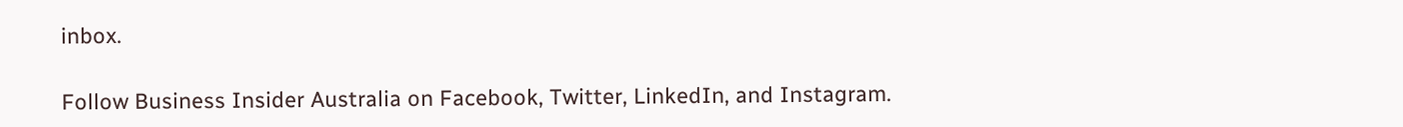inbox.

Follow Business Insider Australia on Facebook, Twitter, LinkedIn, and Instagram.